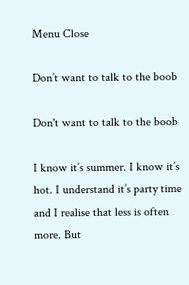Menu Close

Don’t want to talk to the boob

Don't want to talk to the boob

I know it’s summer. I know it’s hot. I understand it’s party time and I realise that less is often more. But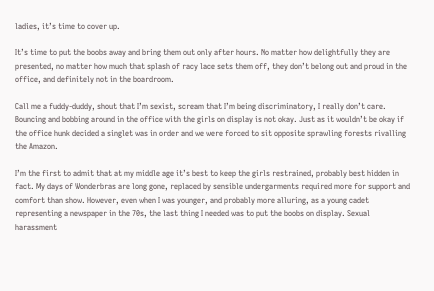ladies, it’s time to cover up.

It’s time to put the boobs away and bring them out only after hours. No matter how delightfully they are presented, no matter how much that splash of racy lace sets them off, they don’t belong out and proud in the office, and definitely not in the boardroom.

Call me a fuddy-duddy, shout that I’m sexist, scream that I’m being discriminatory, I really don’t care. Bouncing and bobbing around in the office with the girls on display is not okay. Just as it wouldn’t be okay if the office hunk decided a singlet was in order and we were forced to sit opposite sprawling forests rivalling the Amazon.

I’m the first to admit that at my middle age it’s best to keep the girls restrained, probably best hidden in fact. My days of Wonderbras are long gone, replaced by sensible undergarments required more for support and comfort than show. However, even when I was younger, and probably more alluring, as a young cadet representing a newspaper in the 70s, the last thing I needed was to put the boobs on display. Sexual harassment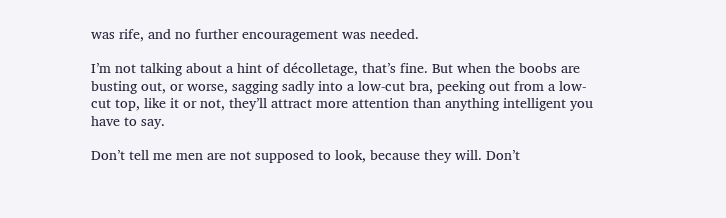was rife, and no further encouragement was needed.

I’m not talking about a hint of décolletage, that’s fine. But when the boobs are busting out, or worse, sagging sadly into a low-cut bra, peeking out from a low-cut top, like it or not, they’ll attract more attention than anything intelligent you have to say.

Don’t tell me men are not supposed to look, because they will. Don’t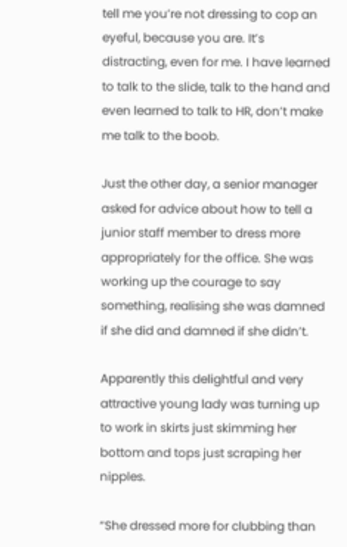tell me you’re not dressing to cop an eyeful, because you are. It’s distracting, even for me. I have learned to talk to the slide, talk to the hand and even learned to talk to HR, don’t make me talk to the boob.

Just the other day, a senior manager asked for advice about how to tell a junior staff member to dress more appropriately for the office. She was working up the courage to say something, realising she was damned if she did and damned if she didn’t.

Apparently this delightful and very attractive young lady was turning up to work in skirts just skimming her bottom and tops just scraping her nipples.

“She dressed more for clubbing than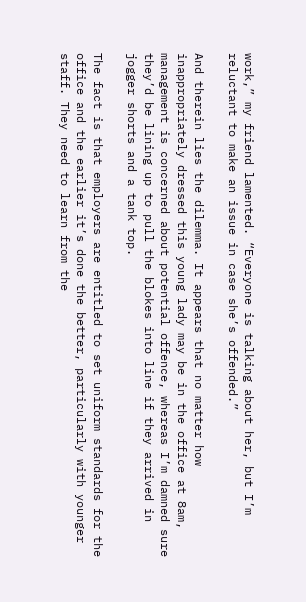work,” my friend lamented. “Everyone is talking about her, but I’m reluctant to make an issue in case she’s offended.”

And therein lies the dilemma. It appears that no matter how inappropriately dressed this young lady may be in the office at 8am, management is concerned about potential offence, whereas I’m damned sure they’d be lining up to pull the blokes into line if they arrived in jogger shorts and a tank top.

The fact is that employers are entitled to set uniform standards for the office and the earlier it’s done the better, particularly with younger staff. They need to learn from the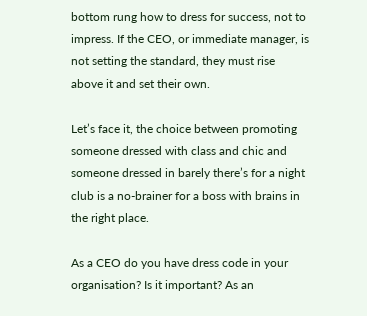bottom rung how to dress for success, not to impress. If the CEO, or immediate manager, is not setting the standard, they must rise above it and set their own.

Let’s face it, the choice between promoting someone dressed with class and chic and someone dressed in barely there’s for a night club is a no-brainer for a boss with brains in the right place.

As a CEO do you have dress code in your organisation? Is it important? As an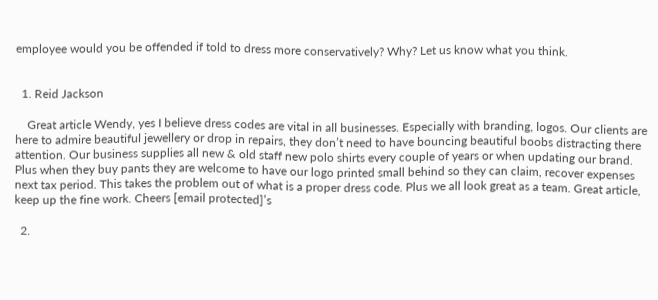employee would you be offended if told to dress more conservatively? Why? Let us know what you think.


  1. Reid Jackson

    Great article Wendy, yes I believe dress codes are vital in all businesses. Especially with branding, logos. Our clients are here to admire beautiful jewellery or drop in repairs, they don’t need to have bouncing beautiful boobs distracting there attention. Our business supplies all new & old staff new polo shirts every couple of years or when updating our brand. Plus when they buy pants they are welcome to have our logo printed small behind so they can claim, recover expenses next tax period. This takes the problem out of what is a proper dress code. Plus we all look great as a team. Great article, keep up the fine work. Cheers [email protected]’s

  2.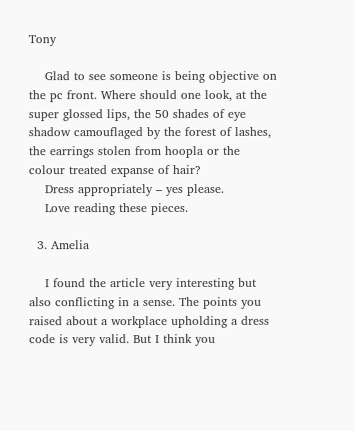Tony

    Glad to see someone is being objective on the pc front. Where should one look, at the super glossed lips, the 50 shades of eye shadow camouflaged by the forest of lashes, the earrings stolen from hoopla or the colour treated expanse of hair?
    Dress appropriately – yes please.
    Love reading these pieces.

  3. Amelia

    I found the article very interesting but also conflicting in a sense. The points you raised about a workplace upholding a dress code is very valid. But I think you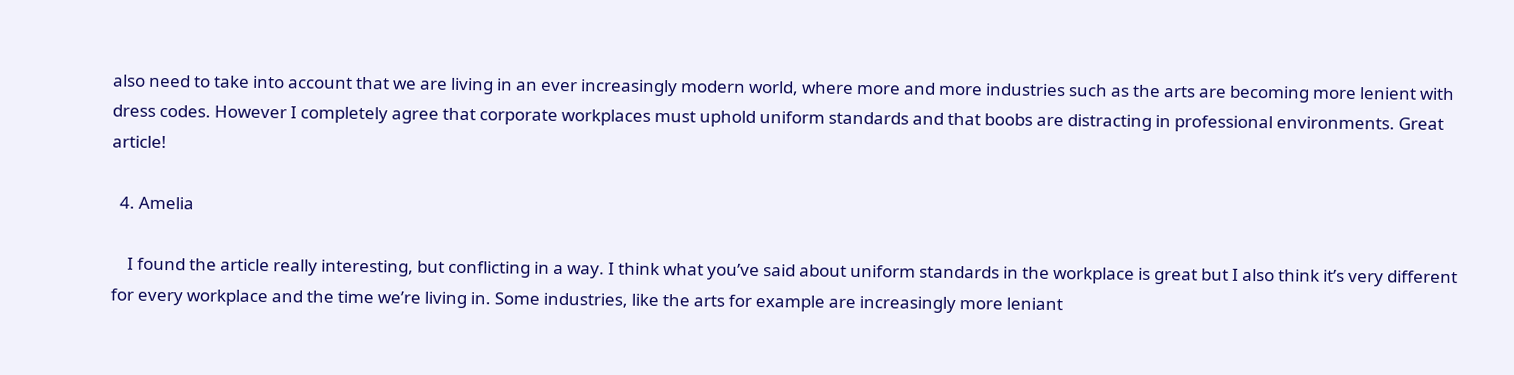also need to take into account that we are living in an ever increasingly modern world, where more and more industries such as the arts are becoming more lenient with dress codes. However I completely agree that corporate workplaces must uphold uniform standards and that boobs are distracting in professional environments. Great article!

  4. Amelia

    I found the article really interesting, but conflicting in a way. I think what you’ve said about uniform standards in the workplace is great but I also think it’s very different for every workplace and the time we’re living in. Some industries, like the arts for example are increasingly more leniant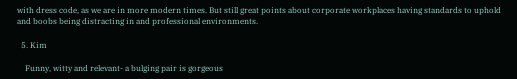with dress code, as we are in more modern times. But still great points about corporate workplaces having standards to uphold and boobs being distracting in and professional environments.

  5. Kim

    Funny, witty and relevant- a bulging pair is gorgeous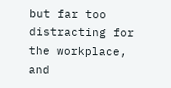but far too distracting for the workplace, and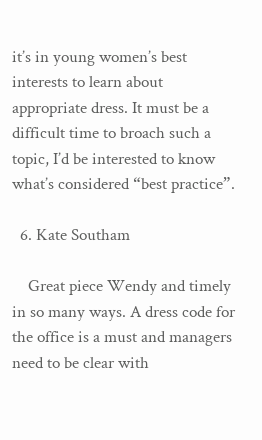it’s in young women’s best interests to learn about appropriate dress. It must be a difficult time to broach such a topic, I’d be interested to know what’s considered “best practice”.

  6. Kate Southam

    Great piece Wendy and timely in so many ways. A dress code for the office is a must and managers need to be clear with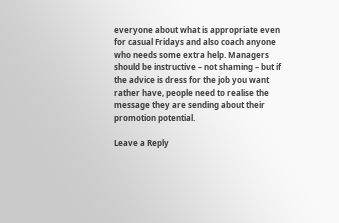everyone about what is appropriate even for casual Fridays and also coach anyone who needs some extra help. Managers should be instructive – not shaming – but if the advice is dress for the job you want rather have, people need to realise the message they are sending about their promotion potential.

Leave a Reply